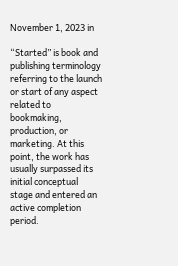November 1, 2023 in

“Started” is book and publishing terminology referring to the launch or start of any aspect related to bookmaking, production, or marketing. At this point, the work has usually surpassed its initial conceptual stage and entered an active completion period.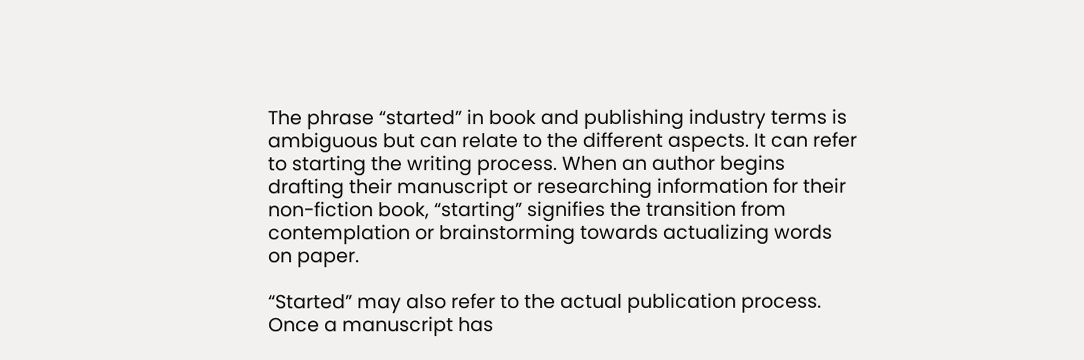The phrase “started” in book and publishing industry terms is ambiguous but can relate to the different aspects. It can refer to starting the writing process. When an author begins drafting their manuscript or researching information for their non-fiction book, “starting” signifies the transition from contemplation or brainstorming towards actualizing words on paper.

“Started” may also refer to the actual publication process. Once a manuscript has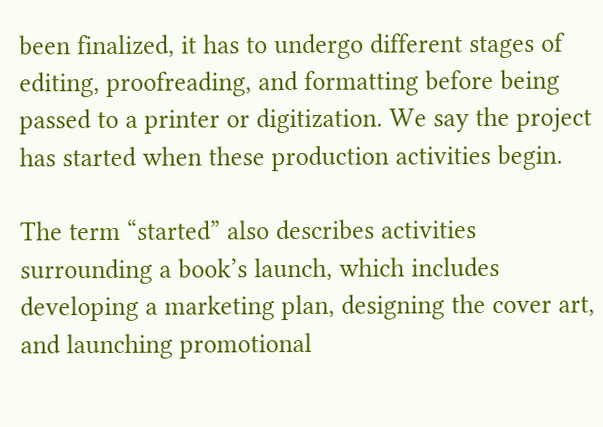been finalized, it has to undergo different stages of editing, proofreading, and formatting before being passed to a printer or digitization. We say the project has started when these production activities begin.

The term “started” also describes activities surrounding a book’s launch, which includes developing a marketing plan, designing the cover art, and launching promotional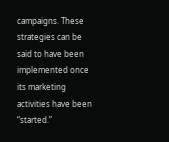campaigns. These strategies can be said to have been implemented once its marketing activities have been “started.”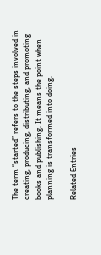The term “started” refers to the steps involved in creating, producing, distributing, and promoting books and publishing. It means the point when planning is transformed into doing.

Related Entries